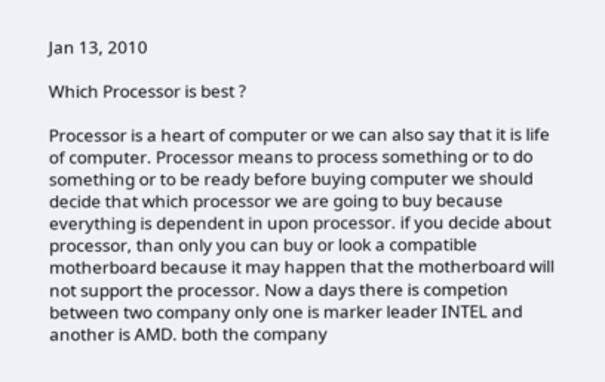Jan 13, 2010

Which Processor is best ?

Processor is a heart of computer or we can also say that it is life of computer. Processor means to process something or to do something or to be ready before buying computer we should decide that which processor we are going to buy because everything is dependent in upon processor. if you decide about processor, than only you can buy or look a compatible motherboard because it may happen that the motherboard will not support the processor. Now a days there is competion between two company only one is marker leader INTEL and another is AMD. both the company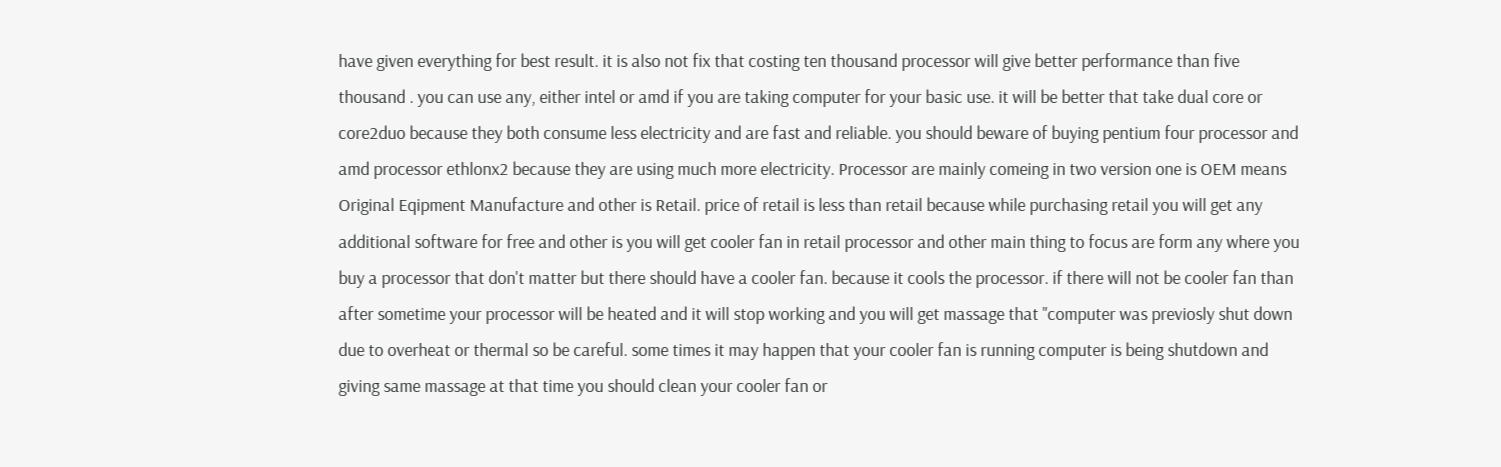have given everything for best result. it is also not fix that costing ten thousand processor will give better performance than five thousand . you can use any, either intel or amd if you are taking computer for your basic use. it will be better that take dual core or core2duo because they both consume less electricity and are fast and reliable. you should beware of buying pentium four processor and amd processor ethlonx2 because they are using much more electricity. Processor are mainly comeing in two version one is OEM means Original Eqipment Manufacture and other is Retail. price of retail is less than retail because while purchasing retail you will get any additional software for free and other is you will get cooler fan in retail processor and other main thing to focus are form any where you buy a processor that don't matter but there should have a cooler fan. because it cools the processor. if there will not be cooler fan than after sometime your processor will be heated and it will stop working and you will get massage that "computer was previosly shut down due to overheat or thermal so be careful. some times it may happen that your cooler fan is running computer is being shutdown and giving same massage at that time you should clean your cooler fan or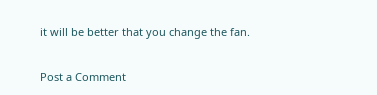it will be better that you change the fan.


Post a Comment